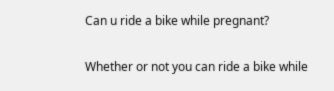Can u ride a bike while pregnant?

Whether or not you can ride a bike while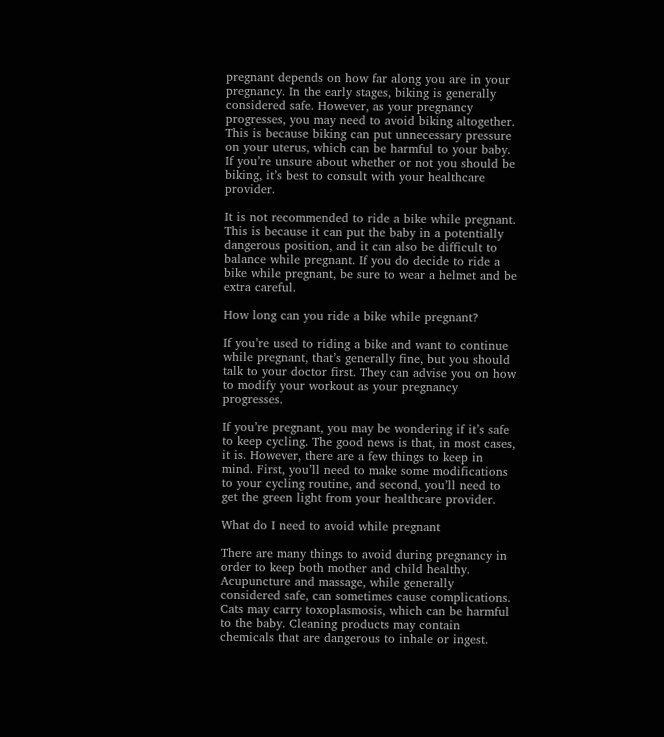pregnant depends on how far along you are in your pregnancy. In the early stages, biking is generally considered safe. However, as your pregnancy progresses, you may need to avoid biking altogether. This is because biking can put unnecessary pressure on your uterus, which can be harmful to your baby. If you’re unsure about whether or not you should be biking, it’s best to consult with your healthcare provider.

It is not recommended to ride a bike while pregnant. This is because it can put the baby in a potentially dangerous position, and it can also be difficult to balance while pregnant. If you do decide to ride a bike while pregnant, be sure to wear a helmet and be extra careful.

How long can you ride a bike while pregnant?

If you’re used to riding a bike and want to continue while pregnant, that’s generally fine, but you should talk to your doctor first. They can advise you on how to modify your workout as your pregnancy progresses.

If you’re pregnant, you may be wondering if it’s safe to keep cycling. The good news is that, in most cases, it is. However, there are a few things to keep in mind. First, you’ll need to make some modifications to your cycling routine, and second, you’ll need to get the green light from your healthcare provider.

What do I need to avoid while pregnant

There are many things to avoid during pregnancy in order to keep both mother and child healthy. Acupuncture and massage, while generally considered safe, can sometimes cause complications. Cats may carry toxoplasmosis, which can be harmful to the baby. Cleaning products may contain chemicals that are dangerous to inhale or ingest.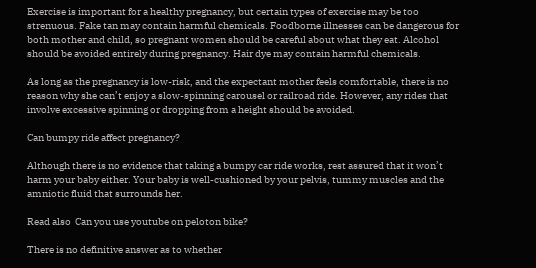Exercise is important for a healthy pregnancy, but certain types of exercise may be too strenuous. Fake tan may contain harmful chemicals. Foodborne illnesses can be dangerous for both mother and child, so pregnant women should be careful about what they eat. Alcohol should be avoided entirely during pregnancy. Hair dye may contain harmful chemicals.

As long as the pregnancy is low-risk, and the expectant mother feels comfortable, there is no reason why she can’t enjoy a slow-spinning carousel or railroad ride. However, any rides that involve excessive spinning or dropping from a height should be avoided.

Can bumpy ride affect pregnancy?

Although there is no evidence that taking a bumpy car ride works, rest assured that it won’t harm your baby either. Your baby is well-cushioned by your pelvis, tummy muscles and the amniotic fluid that surrounds her.

Read also  Can you use youtube on peloton bike?

There is no definitive answer as to whether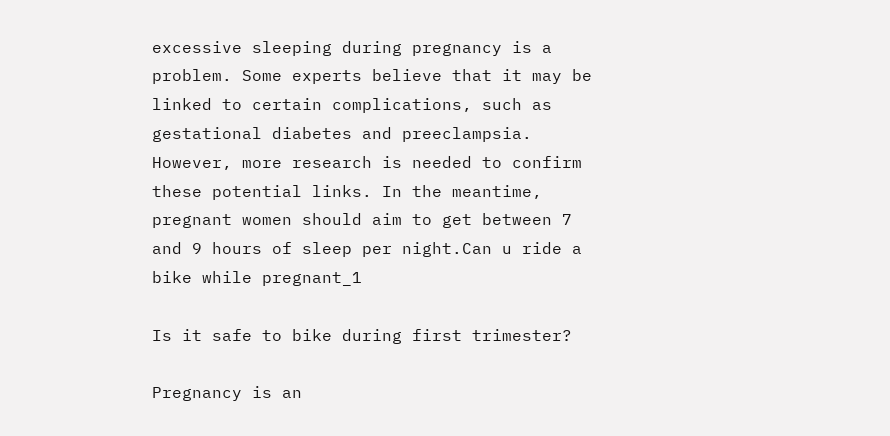excessive sleeping during pregnancy is a problem. Some experts believe that it may be linked to certain complications, such as gestational diabetes and preeclampsia. However, more research is needed to confirm these potential links. In the meantime, pregnant women should aim to get between 7 and 9 hours of sleep per night.Can u ride a bike while pregnant_1

Is it safe to bike during first trimester?

Pregnancy is an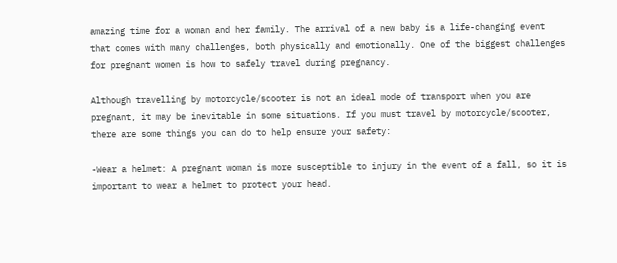amazing time for a woman and her family. The arrival of a new baby is a life-changing event that comes with many challenges, both physically and emotionally. One of the biggest challenges for pregnant women is how to safely travel during pregnancy.

Although travelling by motorcycle/scooter is not an ideal mode of transport when you are pregnant, it may be inevitable in some situations. If you must travel by motorcycle/scooter, there are some things you can do to help ensure your safety:

-Wear a helmet: A pregnant woman is more susceptible to injury in the event of a fall, so it is important to wear a helmet to protect your head.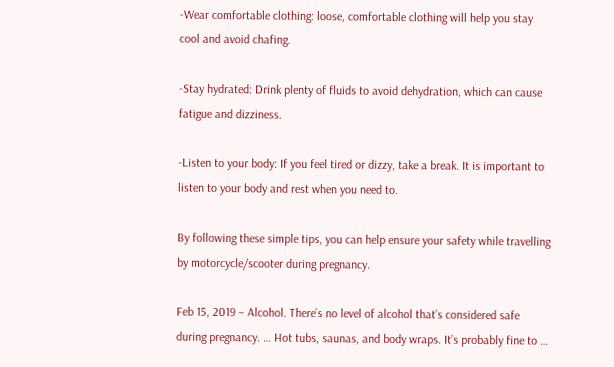-Wear comfortable clothing: loose, comfortable clothing will help you stay cool and avoid chafing.

-Stay hydrated: Drink plenty of fluids to avoid dehydration, which can cause fatigue and dizziness.

-Listen to your body: If you feel tired or dizzy, take a break. It is important to listen to your body and rest when you need to.

By following these simple tips, you can help ensure your safety while travelling by motorcycle/scooter during pregnancy.

Feb 15, 2019 – Alcohol. There’s no level of alcohol that’s considered safe during pregnancy. … Hot tubs, saunas, and body wraps. It’s probably fine to …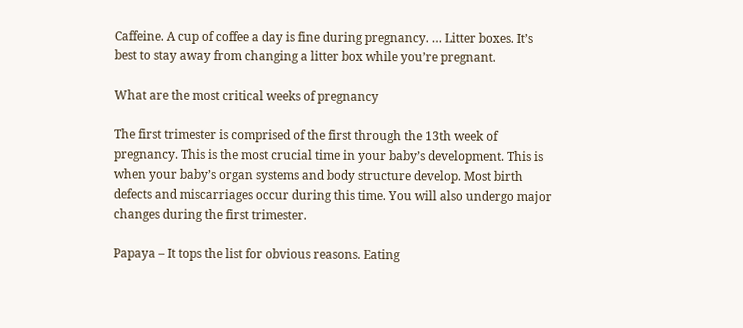Caffeine. A cup of coffee a day is fine during pregnancy. … Litter boxes. It’s best to stay away from changing a litter box while you’re pregnant.

What are the most critical weeks of pregnancy

The first trimester is comprised of the first through the 13th week of pregnancy. This is the most crucial time in your baby’s development. This is when your baby’s organ systems and body structure develop. Most birth defects and miscarriages occur during this time. You will also undergo major changes during the first trimester.

Papaya – It tops the list for obvious reasons. Eating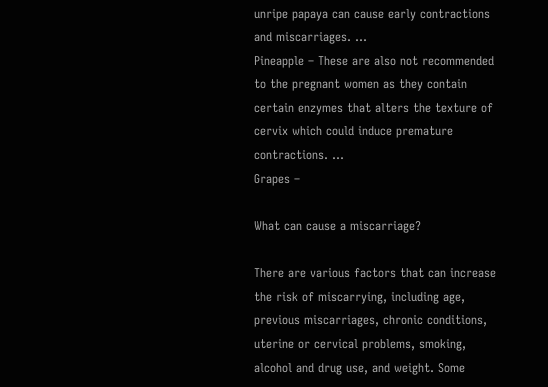unripe papaya can cause early contractions and miscarriages. …
Pineapple – These are also not recommended to the pregnant women as they contain certain enzymes that alters the texture of cervix which could induce premature contractions. …
Grapes –

What can cause a miscarriage?

There are various factors that can increase the risk of miscarrying, including age, previous miscarriages, chronic conditions, uterine or cervical problems, smoking, alcohol and drug use, and weight. Some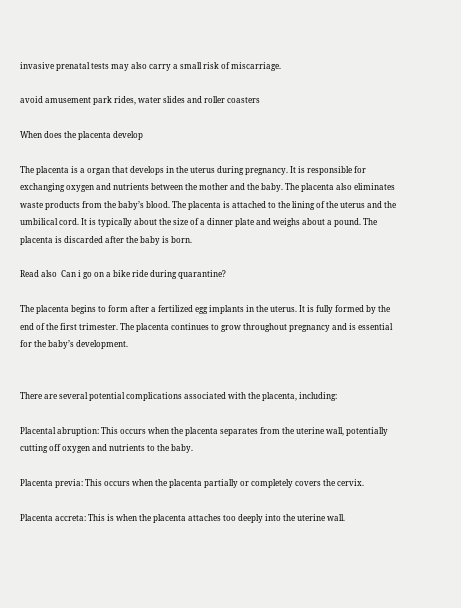invasive prenatal tests may also carry a small risk of miscarriage.

avoid amusement park rides, water slides and roller coasters

When does the placenta develop

The placenta is a organ that develops in the uterus during pregnancy. It is responsible for exchanging oxygen and nutrients between the mother and the baby. The placenta also eliminates waste products from the baby’s blood. The placenta is attached to the lining of the uterus and the umbilical cord. It is typically about the size of a dinner plate and weighs about a pound. The placenta is discarded after the baby is born.

Read also  Can i go on a bike ride during quarantine?

The placenta begins to form after a fertilized egg implants in the uterus. It is fully formed by the end of the first trimester. The placenta continues to grow throughout pregnancy and is essential for the baby’s development.


There are several potential complications associated with the placenta, including:

Placental abruption: This occurs when the placenta separates from the uterine wall, potentially cutting off oxygen and nutrients to the baby.

Placenta previa: This occurs when the placenta partially or completely covers the cervix.

Placenta accreta: This is when the placenta attaches too deeply into the uterine wall.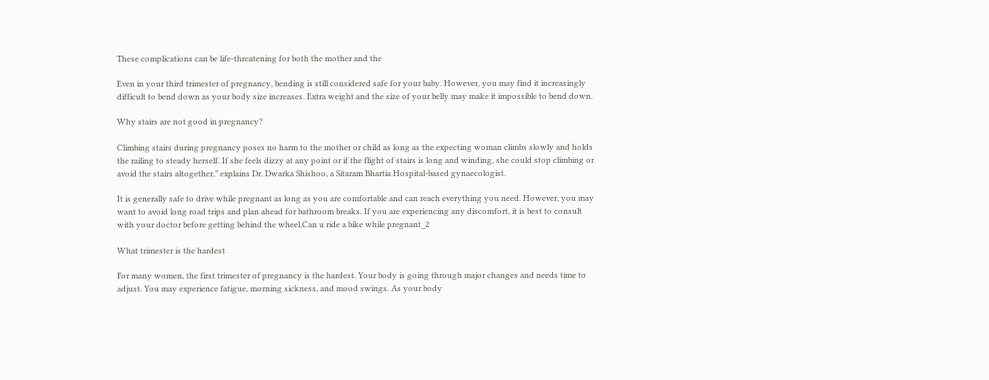These complications can be life-threatening for both the mother and the

Even in your third trimester of pregnancy, bending is still considered safe for your baby. However, you may find it increasingly difficult to bend down as your body size increases. Extra weight and the size of your belly may make it impossible to bend down.

Why stairs are not good in pregnancy?

Climbing stairs during pregnancy poses no harm to the mother or child as long as the expecting woman climbs slowly and holds the railing to steady herself. If she feels dizzy at any point or if the flight of stairs is long and winding, she could stop climbing or avoid the stairs altogether,” explains Dr. Dwarka Shishoo, a Sitaram Bhartia Hospital-based gynaecologist.

It is generally safe to drive while pregnant as long as you are comfortable and can reach everything you need. However, you may want to avoid long road trips and plan ahead for bathroom breaks. If you are experiencing any discomfort, it is best to consult with your doctor before getting behind the wheel.Can u ride a bike while pregnant_2

What trimester is the hardest

For many women, the first trimester of pregnancy is the hardest. Your body is going through major changes and needs time to adjust. You may experience fatigue, morning sickness, and mood swings. As your body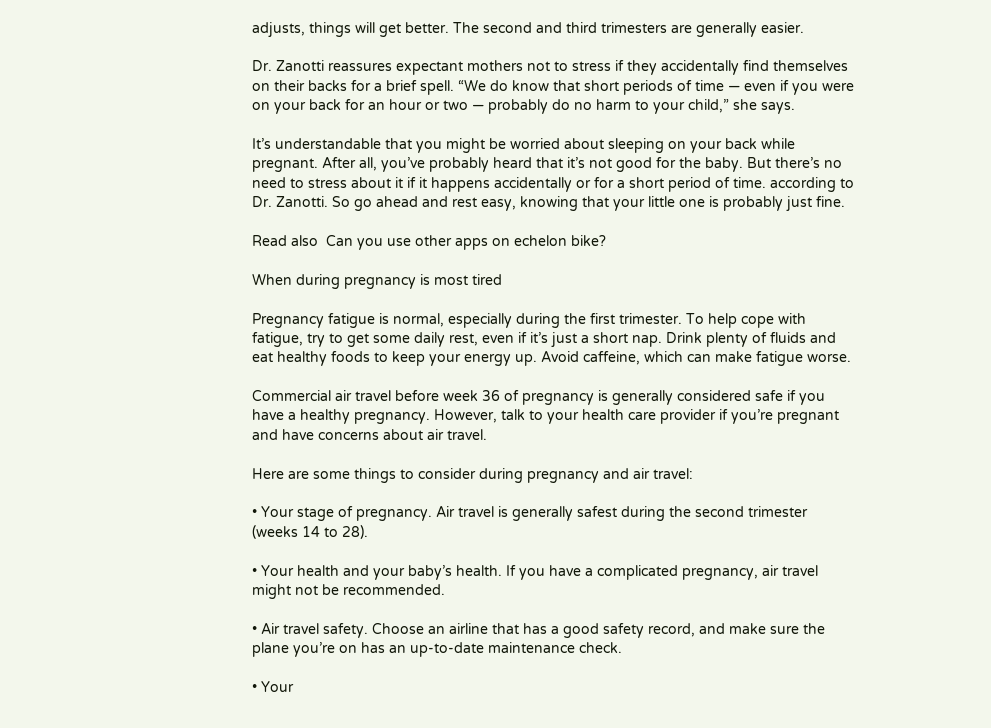adjusts, things will get better. The second and third trimesters are generally easier.

Dr. Zanotti reassures expectant mothers not to stress if they accidentally find themselves on their backs for a brief spell. “We do know that short periods of time ― even if you were on your back for an hour or two ― probably do no harm to your child,” she says.

It’s understandable that you might be worried about sleeping on your back while pregnant. After all, you’ve probably heard that it’s not good for the baby. But there’s no need to stress about it if it happens accidentally or for a short period of time. according to Dr. Zanotti. So go ahead and rest easy, knowing that your little one is probably just fine.

Read also  Can you use other apps on echelon bike?

When during pregnancy is most tired

Pregnancy fatigue is normal, especially during the first trimester. To help cope with fatigue, try to get some daily rest, even if it’s just a short nap. Drink plenty of fluids and eat healthy foods to keep your energy up. Avoid caffeine, which can make fatigue worse.

Commercial air travel before week 36 of pregnancy is generally considered safe if you have a healthy pregnancy. However, talk to your health care provider if you’re pregnant and have concerns about air travel.

Here are some things to consider during pregnancy and air travel:

• Your stage of pregnancy. Air travel is generally safest during the second trimester (weeks 14 to 28).

• Your health and your baby’s health. If you have a complicated pregnancy, air travel might not be recommended.

• Air travel safety. Choose an airline that has a good safety record, and make sure the plane you’re on has an up-to-date maintenance check.

• Your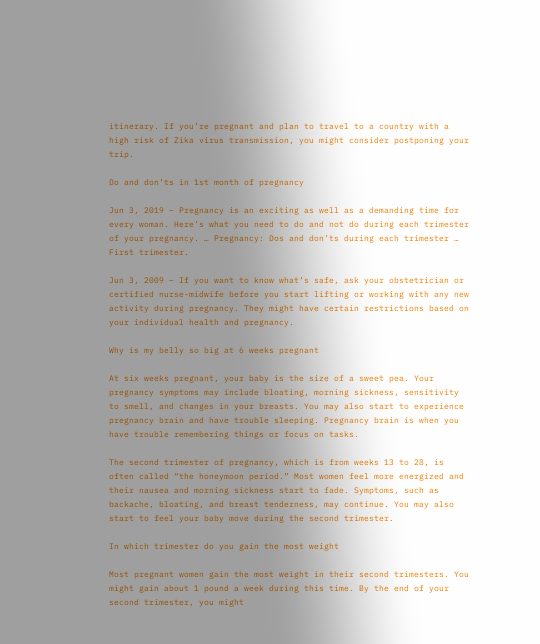itinerary. If you’re pregnant and plan to travel to a country with a high risk of Zika virus transmission, you might consider postponing your trip.

Do and don’ts in 1st month of pregnancy

Jun 3, 2019 – Pregnancy is an exciting as well as a demanding time for every woman. Here’s what you need to do and not do during each trimester of your pregnancy. … Pregnancy: Dos and don’ts during each trimester … First trimester.

Jun 3, 2009 – If you want to know what’s safe, ask your obstetrician or certified nurse-midwife before you start lifting or working with any new activity during pregnancy. They might have certain restrictions based on your individual health and pregnancy.

Why is my belly so big at 6 weeks pregnant

At six weeks pregnant, your baby is the size of a sweet pea. Your pregnancy symptoms may include bloating, morning sickness, sensitivity to smell, and changes in your breasts. You may also start to experience pregnancy brain and have trouble sleeping. Pregnancy brain is when you have trouble remembering things or focus on tasks.

The second trimester of pregnancy, which is from weeks 13 to 28, is often called “the honeymoon period.” Most women feel more energized and their nausea and morning sickness start to fade. Symptoms, such as backache, bloating, and breast tenderness, may continue. You may also start to feel your baby move during the second trimester.

In which trimester do you gain the most weight

Most pregnant women gain the most weight in their second trimesters. You might gain about 1 pound a week during this time. By the end of your second trimester, you might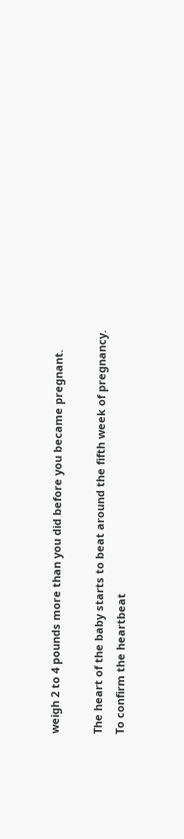weigh 2 to 4 pounds more than you did before you became pregnant.

The heart of the baby starts to beat around the fifth week of pregnancy.
To confirm the heartbeat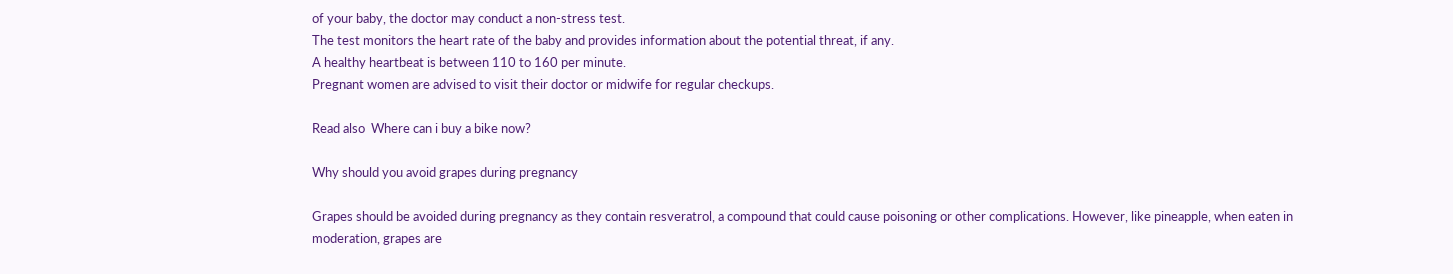of your baby, the doctor may conduct a non-stress test.
The test monitors the heart rate of the baby and provides information about the potential threat, if any.
A healthy heartbeat is between 110 to 160 per minute.
Pregnant women are advised to visit their doctor or midwife for regular checkups.

Read also  Where can i buy a bike now?

Why should you avoid grapes during pregnancy

Grapes should be avoided during pregnancy as they contain resveratrol, a compound that could cause poisoning or other complications. However, like pineapple, when eaten in moderation, grapes are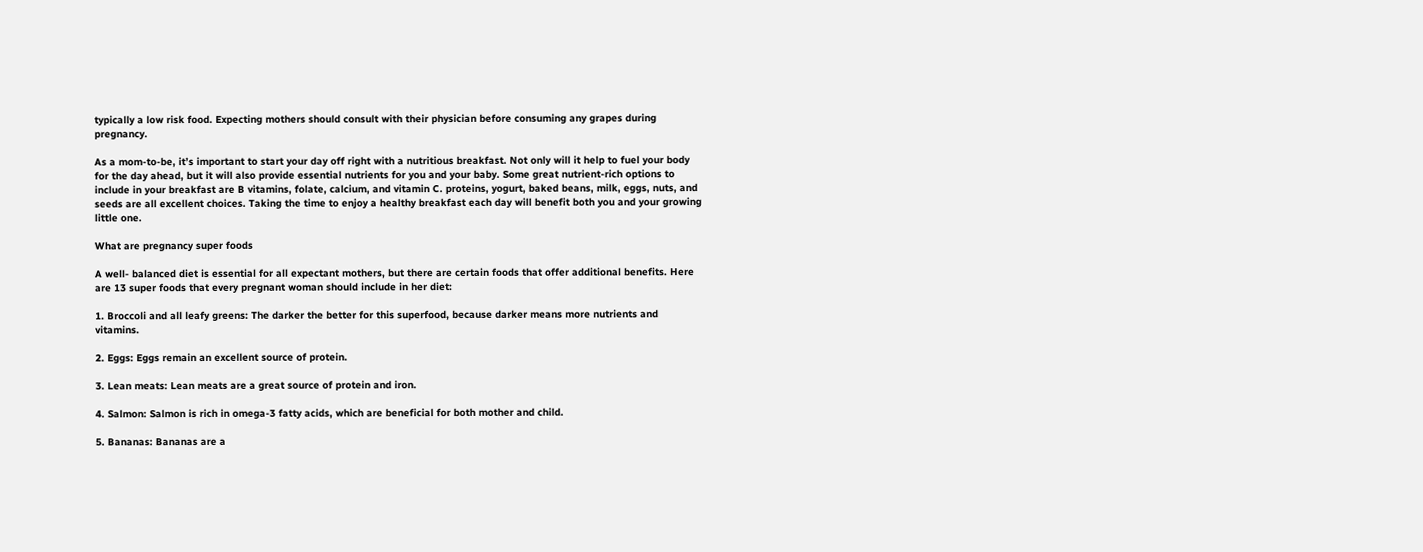typically a low risk food. Expecting mothers should consult with their physician before consuming any grapes during pregnancy.

As a mom-to-be, it’s important to start your day off right with a nutritious breakfast. Not only will it help to fuel your body for the day ahead, but it will also provide essential nutrients for you and your baby. Some great nutrient-rich options to include in your breakfast are B vitamins, folate, calcium, and vitamin C. proteins, yogurt, baked beans, milk, eggs, nuts, and seeds are all excellent choices. Taking the time to enjoy a healthy breakfast each day will benefit both you and your growing little one.

What are pregnancy super foods

A well- balanced diet is essential for all expectant mothers, but there are certain foods that offer additional benefits. Here are 13 super foods that every pregnant woman should include in her diet:

1. Broccoli and all leafy greens: The darker the better for this superfood, because darker means more nutrients and vitamins.

2. Eggs: Eggs remain an excellent source of protein.

3. Lean meats: Lean meats are a great source of protein and iron.

4. Salmon: Salmon is rich in omega-3 fatty acids, which are beneficial for both mother and child.

5. Bananas: Bananas are a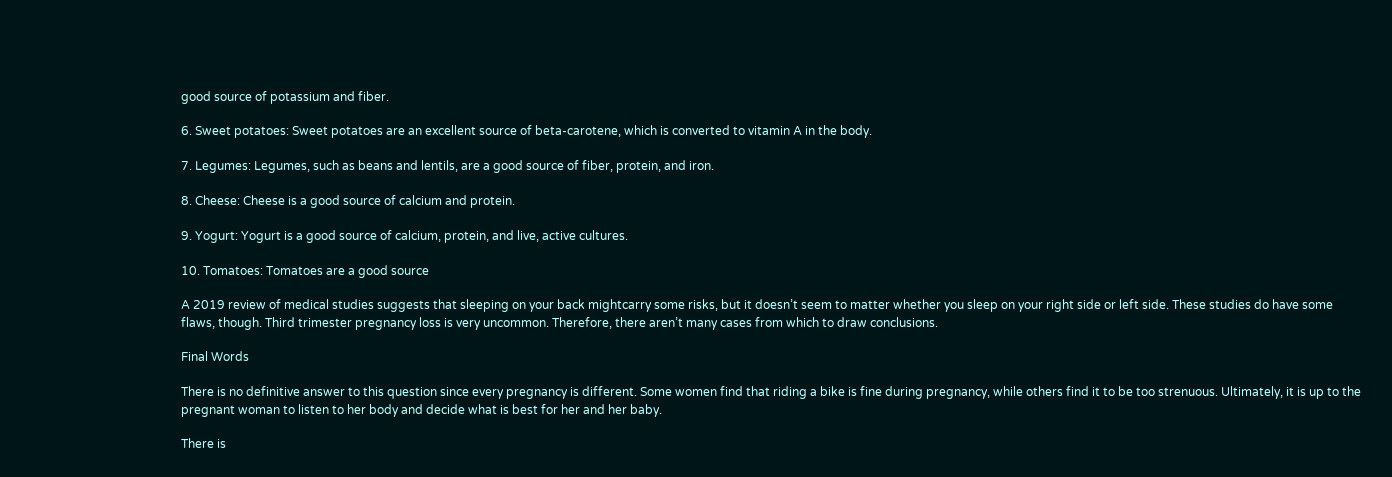good source of potassium and fiber.

6. Sweet potatoes: Sweet potatoes are an excellent source of beta-carotene, which is converted to vitamin A in the body.

7. Legumes: Legumes, such as beans and lentils, are a good source of fiber, protein, and iron.

8. Cheese: Cheese is a good source of calcium and protein.

9. Yogurt: Yogurt is a good source of calcium, protein, and live, active cultures.

10. Tomatoes: Tomatoes are a good source

A 2019 review of medical studies suggests that sleeping on your back mightcarry some risks, but it doesn’t seem to matter whether you sleep on your right side or left side. These studies do have some flaws, though. Third trimester pregnancy loss is very uncommon. Therefore, there aren’t many cases from which to draw conclusions.

Final Words

There is no definitive answer to this question since every pregnancy is different. Some women find that riding a bike is fine during pregnancy, while others find it to be too strenuous. Ultimately, it is up to the pregnant woman to listen to her body and decide what is best for her and her baby.

There is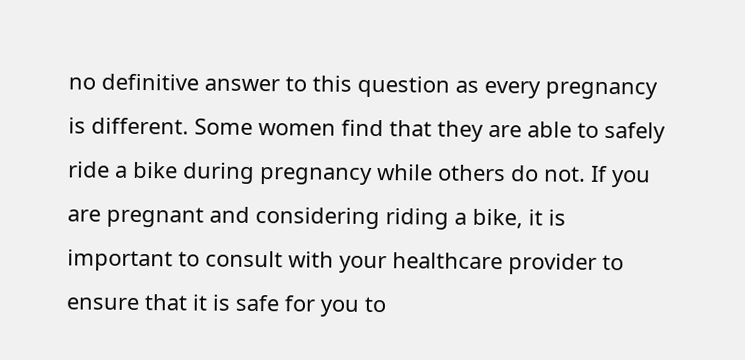no definitive answer to this question as every pregnancy is different. Some women find that they are able to safely ride a bike during pregnancy while others do not. If you are pregnant and considering riding a bike, it is important to consult with your healthcare provider to ensure that it is safe for you to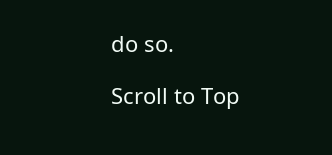do so.

Scroll to Top